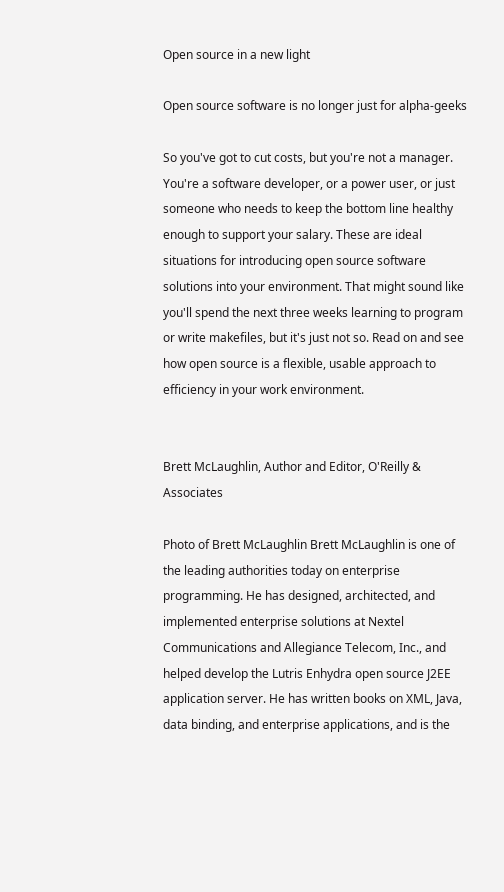Open source in a new light

Open source software is no longer just for alpha-geeks

So you've got to cut costs, but you're not a manager. You're a software developer, or a power user, or just someone who needs to keep the bottom line healthy enough to support your salary. These are ideal situations for introducing open source software solutions into your environment. That might sound like you'll spend the next three weeks learning to program or write makefiles, but it's just not so. Read on and see how open source is a flexible, usable approach to efficiency in your work environment.


Brett McLaughlin, Author and Editor, O'Reilly & Associates

Photo of Brett McLaughlin Brett McLaughlin is one of the leading authorities today on enterprise programming. He has designed, architected, and implemented enterprise solutions at Nextel Communications and Allegiance Telecom, Inc., and helped develop the Lutris Enhydra open source J2EE application server. He has written books on XML, Java, data binding, and enterprise applications, and is the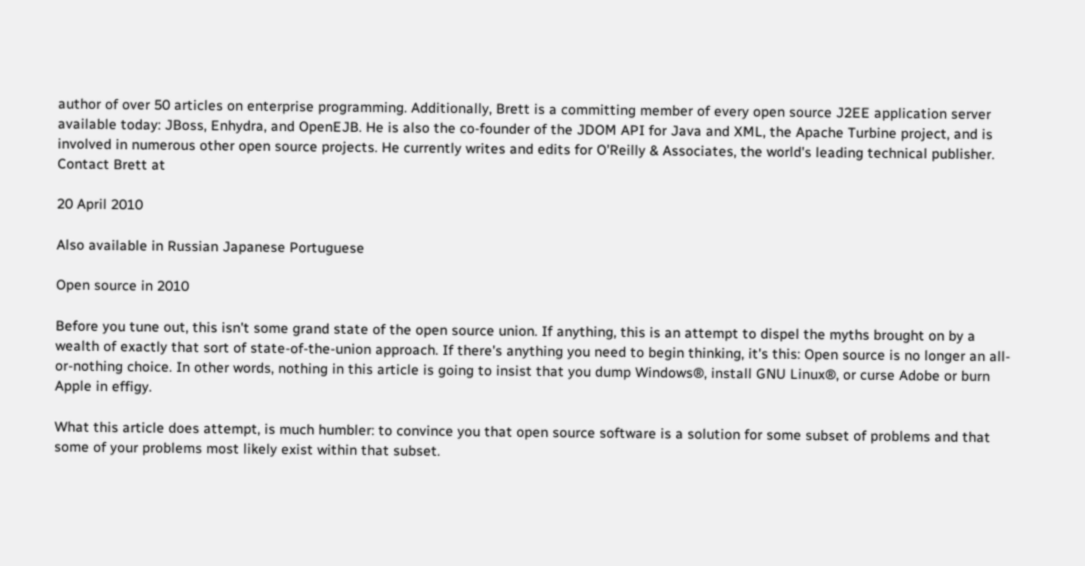author of over 50 articles on enterprise programming. Additionally, Brett is a committing member of every open source J2EE application server available today: JBoss, Enhydra, and OpenEJB. He is also the co-founder of the JDOM API for Java and XML, the Apache Turbine project, and is involved in numerous other open source projects. He currently writes and edits for O'Reilly & Associates, the world's leading technical publisher. Contact Brett at

20 April 2010

Also available in Russian Japanese Portuguese

Open source in 2010

Before you tune out, this isn't some grand state of the open source union. If anything, this is an attempt to dispel the myths brought on by a wealth of exactly that sort of state-of-the-union approach. If there's anything you need to begin thinking, it's this: Open source is no longer an all-or-nothing choice. In other words, nothing in this article is going to insist that you dump Windows®, install GNU Linux®, or curse Adobe or burn Apple in effigy.

What this article does attempt, is much humbler: to convince you that open source software is a solution for some subset of problems and that some of your problems most likely exist within that subset.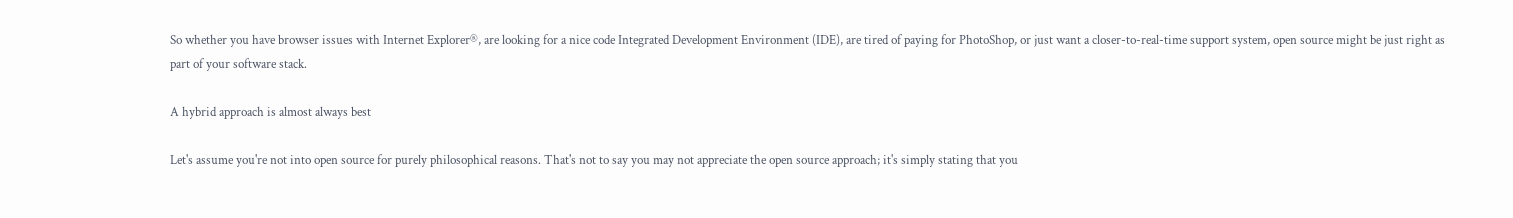So whether you have browser issues with Internet Explorer®, are looking for a nice code Integrated Development Environment (IDE), are tired of paying for PhotoShop, or just want a closer-to-real-time support system, open source might be just right as part of your software stack.

A hybrid approach is almost always best

Let's assume you're not into open source for purely philosophical reasons. That's not to say you may not appreciate the open source approach; it's simply stating that you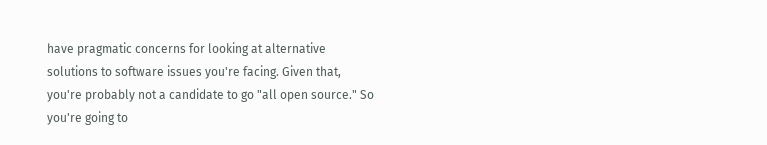have pragmatic concerns for looking at alternative solutions to software issues you're facing. Given that, you're probably not a candidate to go "all open source." So you're going to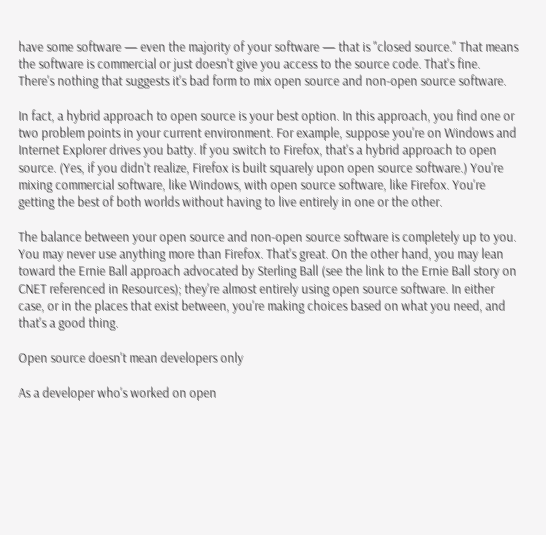have some software — even the majority of your software — that is "closed source." That means the software is commercial or just doesn't give you access to the source code. That's fine. There's nothing that suggests it's bad form to mix open source and non-open source software.

In fact, a hybrid approach to open source is your best option. In this approach, you find one or two problem points in your current environment. For example, suppose you're on Windows and Internet Explorer drives you batty. If you switch to Firefox, that's a hybrid approach to open source. (Yes, if you didn't realize, Firefox is built squarely upon open source software.) You're mixing commercial software, like Windows, with open source software, like Firefox. You're getting the best of both worlds without having to live entirely in one or the other.

The balance between your open source and non-open source software is completely up to you. You may never use anything more than Firefox. That's great. On the other hand, you may lean toward the Ernie Ball approach advocated by Sterling Ball (see the link to the Ernie Ball story on CNET referenced in Resources); they're almost entirely using open source software. In either case, or in the places that exist between, you're making choices based on what you need, and that's a good thing.

Open source doesn't mean developers only

As a developer who's worked on open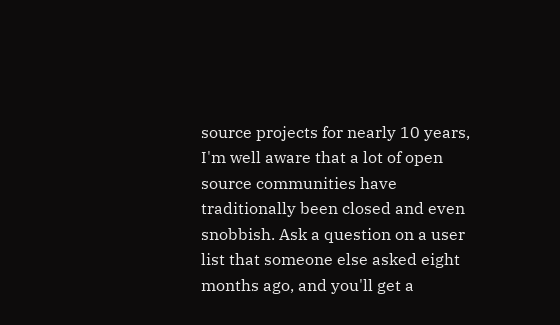source projects for nearly 10 years, I'm well aware that a lot of open source communities have traditionally been closed and even snobbish. Ask a question on a user list that someone else asked eight months ago, and you'll get a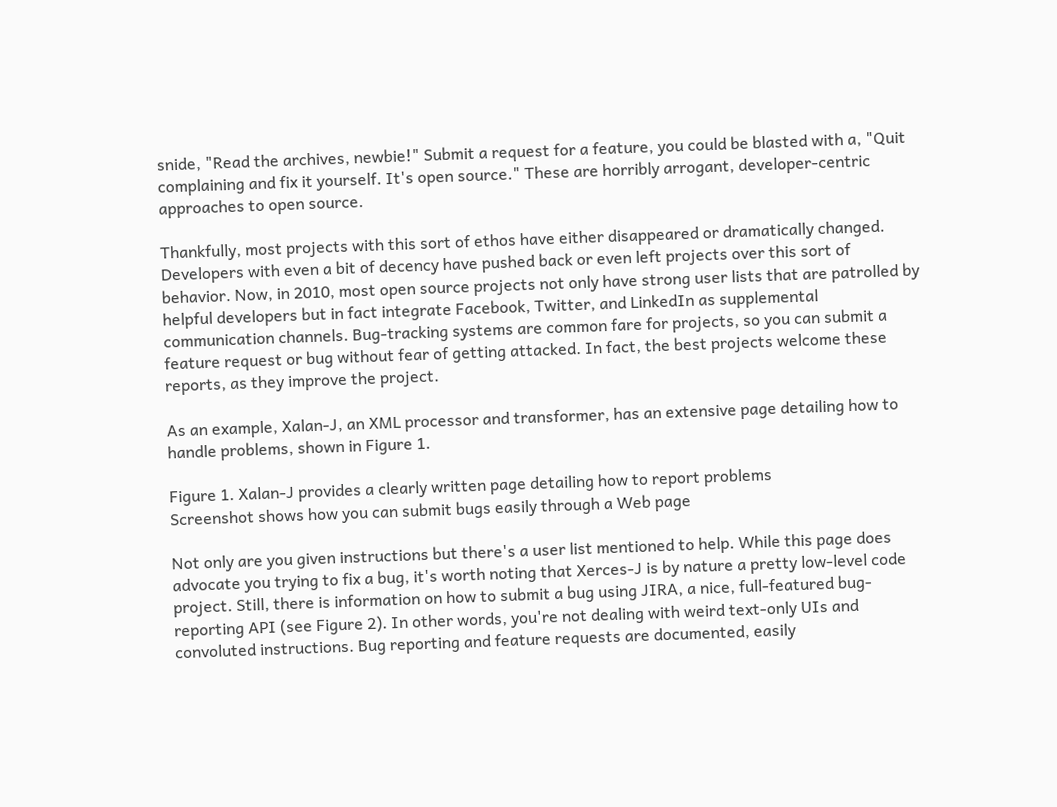snide, "Read the archives, newbie!" Submit a request for a feature, you could be blasted with a, "Quit complaining and fix it yourself. It's open source." These are horribly arrogant, developer-centric approaches to open source.

Thankfully, most projects with this sort of ethos have either disappeared or dramatically changed. Developers with even a bit of decency have pushed back or even left projects over this sort of behavior. Now, in 2010, most open source projects not only have strong user lists that are patrolled by helpful developers but in fact integrate Facebook, Twitter, and LinkedIn as supplemental communication channels. Bug-tracking systems are common fare for projects, so you can submit a feature request or bug without fear of getting attacked. In fact, the best projects welcome these reports, as they improve the project.

As an example, Xalan-J, an XML processor and transformer, has an extensive page detailing how to handle problems, shown in Figure 1.

Figure 1. Xalan-J provides a clearly written page detailing how to report problems
Screenshot shows how you can submit bugs easily through a Web page

Not only are you given instructions but there's a user list mentioned to help. While this page does advocate you trying to fix a bug, it's worth noting that Xerces-J is by nature a pretty low-level code project. Still, there is information on how to submit a bug using JIRA, a nice, full-featured bug-reporting API (see Figure 2). In other words, you're not dealing with weird text-only UIs and convoluted instructions. Bug reporting and feature requests are documented, easily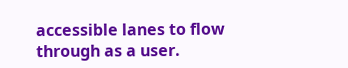accessible lanes to flow through as a user.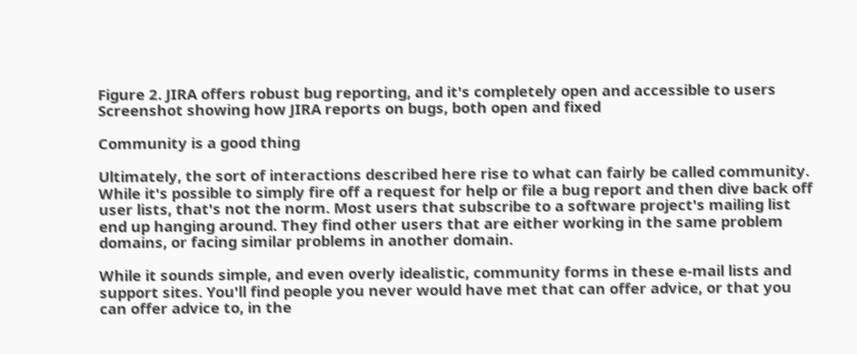Figure 2. JIRA offers robust bug reporting, and it's completely open and accessible to users
Screenshot showing how JIRA reports on bugs, both open and fixed

Community is a good thing

Ultimately, the sort of interactions described here rise to what can fairly be called community. While it's possible to simply fire off a request for help or file a bug report and then dive back off user lists, that's not the norm. Most users that subscribe to a software project's mailing list end up hanging around. They find other users that are either working in the same problem domains, or facing similar problems in another domain.

While it sounds simple, and even overly idealistic, community forms in these e-mail lists and support sites. You'll find people you never would have met that can offer advice, or that you can offer advice to, in the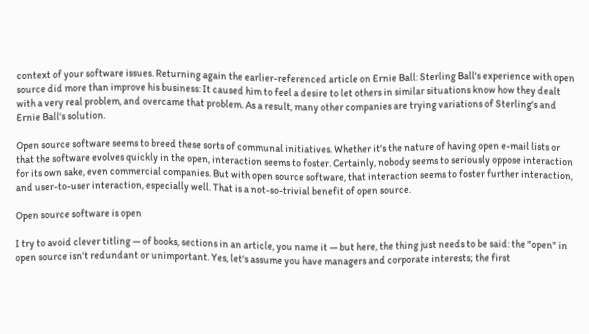context of your software issues. Returning again the earlier-referenced article on Ernie Ball: Sterling Ball's experience with open source did more than improve his business: It caused him to feel a desire to let others in similar situations know how they dealt with a very real problem, and overcame that problem. As a result, many other companies are trying variations of Sterling's and Ernie Ball's solution.

Open source software seems to breed these sorts of communal initiatives. Whether it's the nature of having open e-mail lists or that the software evolves quickly in the open, interaction seems to foster. Certainly, nobody seems to seriously oppose interaction for its own sake, even commercial companies. But with open source software, that interaction seems to foster further interaction, and user-to-user interaction, especially well. That is a not-so-trivial benefit of open source.

Open source software is open

I try to avoid clever titling — of books, sections in an article, you name it — but here, the thing just needs to be said: the "open" in open source isn't redundant or unimportant. Yes, let's assume you have managers and corporate interests; the first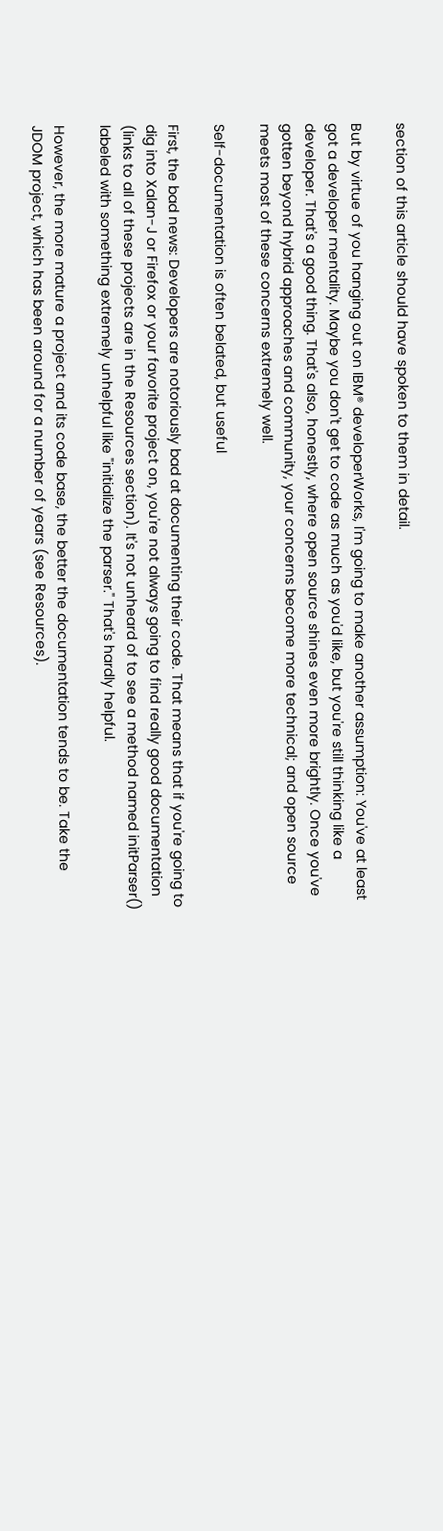section of this article should have spoken to them in detail.

But by virtue of you hanging out on IBM® developerWorks, I'm going to make another assumption: You've at least got a developer mentality. Maybe you don't get to code as much as you'd like, but you're still thinking like a developer. That's a good thing. That's also, honestly, where open source shines even more brightly. Once you've gotten beyond hybrid approaches and community, your concerns become more technical; and open source meets most of these concerns extremely well.

Self-documentation is often belated, but useful

First, the bad news: Developers are notoriously bad at documenting their code. That means that if you're going to dig into Xalan-J or Firefox or your favorite project on, you're not always going to find really good documentation (links to all of these projects are in the Resources section). It's not unheard of to see a method named initParser() labeled with something extremely unhelpful like "initialize the parser." That's hardly helpful.

However, the more mature a project and its code base, the better the documentation tends to be. Take the JDOM project, which has been around for a number of years (see Resources).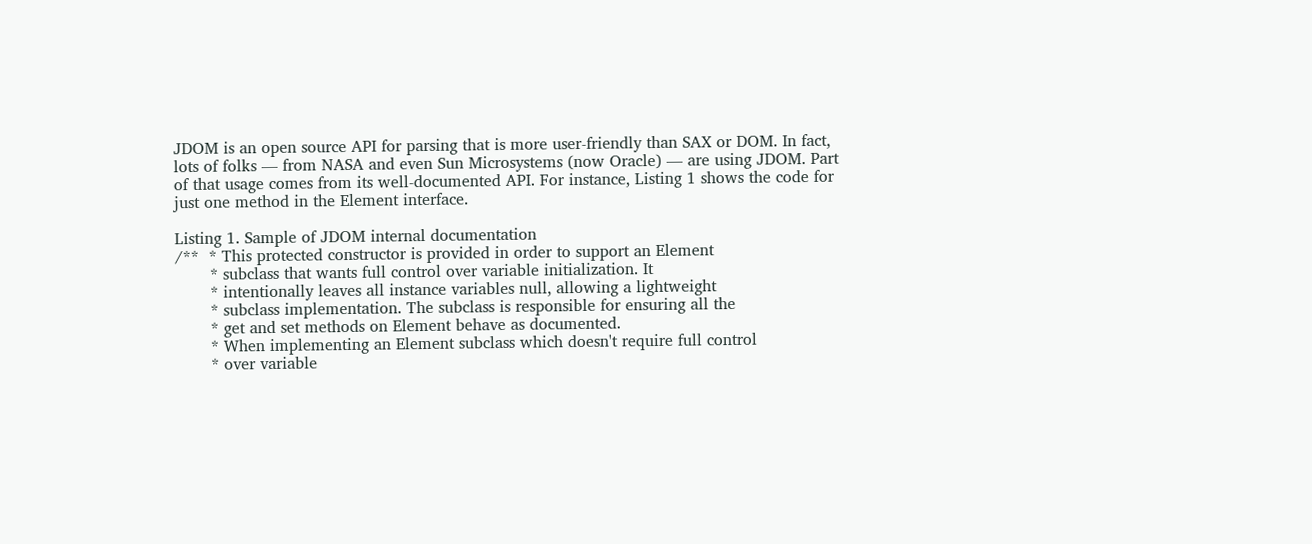JDOM is an open source API for parsing that is more user-friendly than SAX or DOM. In fact, lots of folks — from NASA and even Sun Microsystems (now Oracle) — are using JDOM. Part of that usage comes from its well-documented API. For instance, Listing 1 shows the code for just one method in the Element interface.

Listing 1. Sample of JDOM internal documentation
/**  * This protected constructor is provided in order to support an Element
       * subclass that wants full control over variable initialization. It
       * intentionally leaves all instance variables null, allowing a lightweight
       * subclass implementation. The subclass is responsible for ensuring all the
       * get and set methods on Element behave as documented.
       * When implementing an Element subclass which doesn't require full control
       * over variable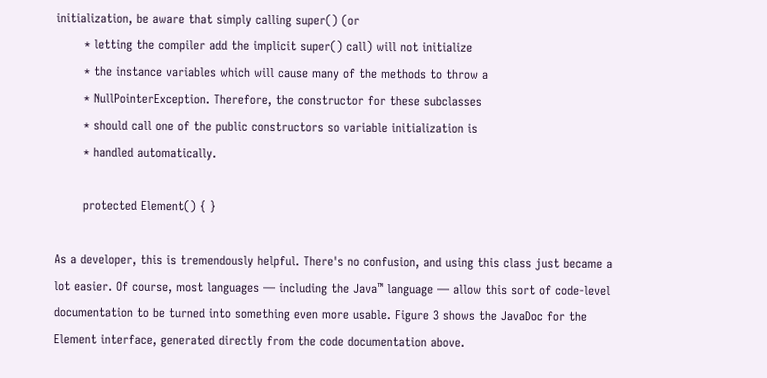initialization, be aware that simply calling super() (or
       * letting the compiler add the implicit super() call) will not initialize
       * the instance variables which will cause many of the methods to throw a
       * NullPointerException. Therefore, the constructor for these subclasses
       * should call one of the public constructors so variable initialization is
       * handled automatically.

       protected Element() { }

As a developer, this is tremendously helpful. There's no confusion, and using this class just became a lot easier. Of course, most languages — including the Java™ language — allow this sort of code-level documentation to be turned into something even more usable. Figure 3 shows the JavaDoc for the Element interface, generated directly from the code documentation above.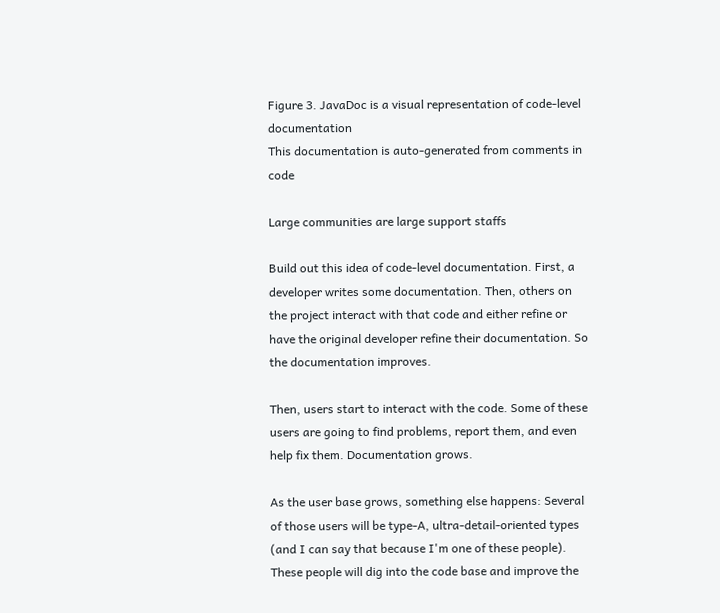Figure 3. JavaDoc is a visual representation of code-level documentation
This documentation is auto-generated from comments in code

Large communities are large support staffs

Build out this idea of code-level documentation. First, a developer writes some documentation. Then, others on the project interact with that code and either refine or have the original developer refine their documentation. So the documentation improves.

Then, users start to interact with the code. Some of these users are going to find problems, report them, and even help fix them. Documentation grows.

As the user base grows, something else happens: Several of those users will be type-A, ultra-detail-oriented types (and I can say that because I'm one of these people). These people will dig into the code base and improve the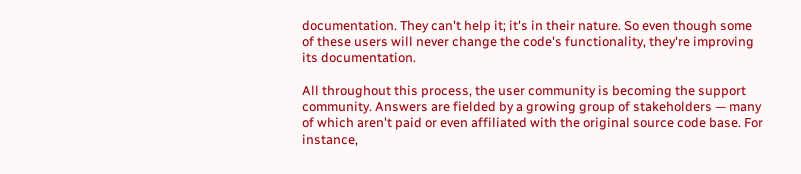documentation. They can't help it; it's in their nature. So even though some of these users will never change the code's functionality, they're improving its documentation.

All throughout this process, the user community is becoming the support community. Answers are fielded by a growing group of stakeholders — many of which aren't paid or even affiliated with the original source code base. For instance,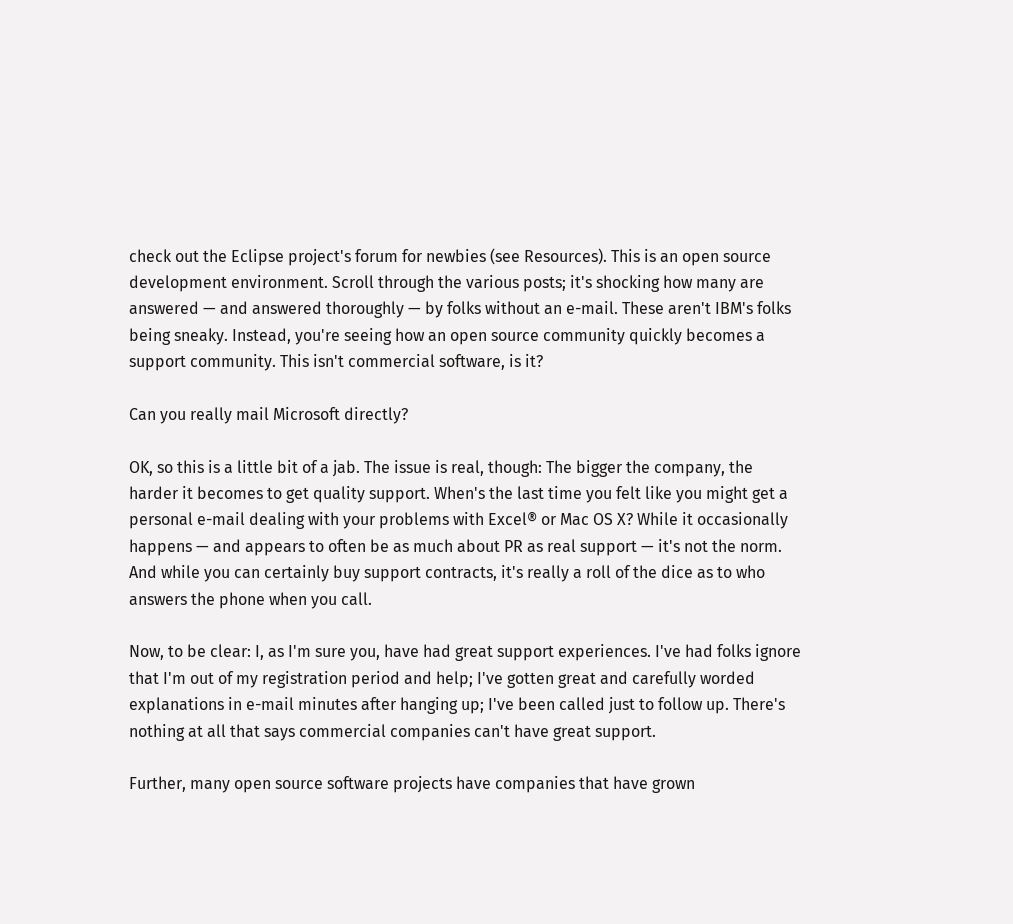check out the Eclipse project's forum for newbies (see Resources). This is an open source development environment. Scroll through the various posts; it's shocking how many are answered — and answered thoroughly — by folks without an e-mail. These aren't IBM's folks being sneaky. Instead, you're seeing how an open source community quickly becomes a support community. This isn't commercial software, is it?

Can you really mail Microsoft directly?

OK, so this is a little bit of a jab. The issue is real, though: The bigger the company, the harder it becomes to get quality support. When's the last time you felt like you might get a personal e-mail dealing with your problems with Excel® or Mac OS X? While it occasionally happens — and appears to often be as much about PR as real support — it's not the norm. And while you can certainly buy support contracts, it's really a roll of the dice as to who answers the phone when you call.

Now, to be clear: I, as I'm sure you, have had great support experiences. I've had folks ignore that I'm out of my registration period and help; I've gotten great and carefully worded explanations in e-mail minutes after hanging up; I've been called just to follow up. There's nothing at all that says commercial companies can't have great support.

Further, many open source software projects have companies that have grown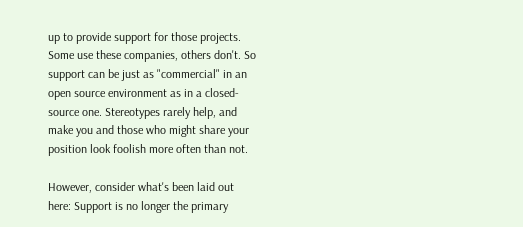up to provide support for those projects. Some use these companies, others don't. So support can be just as "commercial" in an open source environment as in a closed-source one. Stereotypes rarely help, and make you and those who might share your position look foolish more often than not.

However, consider what's been laid out here: Support is no longer the primary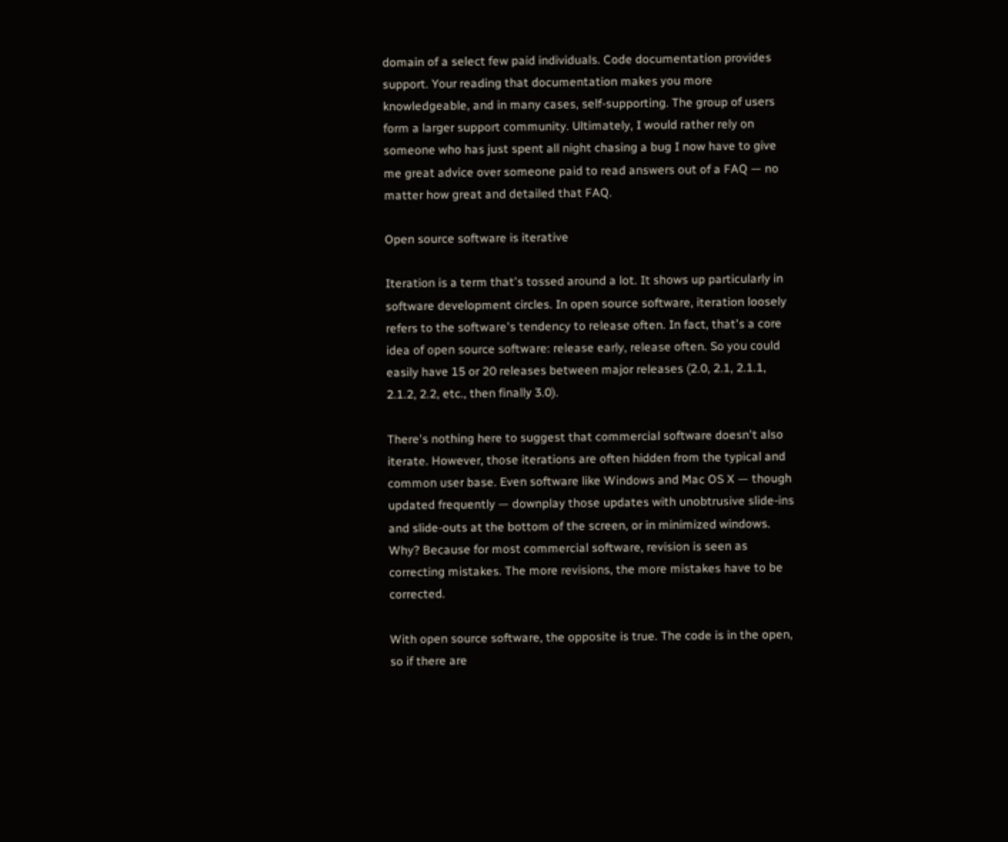domain of a select few paid individuals. Code documentation provides support. Your reading that documentation makes you more knowledgeable, and in many cases, self-supporting. The group of users form a larger support community. Ultimately, I would rather rely on someone who has just spent all night chasing a bug I now have to give me great advice over someone paid to read answers out of a FAQ — no matter how great and detailed that FAQ.

Open source software is iterative

Iteration is a term that's tossed around a lot. It shows up particularly in software development circles. In open source software, iteration loosely refers to the software's tendency to release often. In fact, that's a core idea of open source software: release early, release often. So you could easily have 15 or 20 releases between major releases (2.0, 2.1, 2.1.1, 2.1.2, 2.2, etc., then finally 3.0).

There's nothing here to suggest that commercial software doesn't also iterate. However, those iterations are often hidden from the typical and common user base. Even software like Windows and Mac OS X — though updated frequently — downplay those updates with unobtrusive slide-ins and slide-outs at the bottom of the screen, or in minimized windows. Why? Because for most commercial software, revision is seen as correcting mistakes. The more revisions, the more mistakes have to be corrected.

With open source software, the opposite is true. The code is in the open, so if there are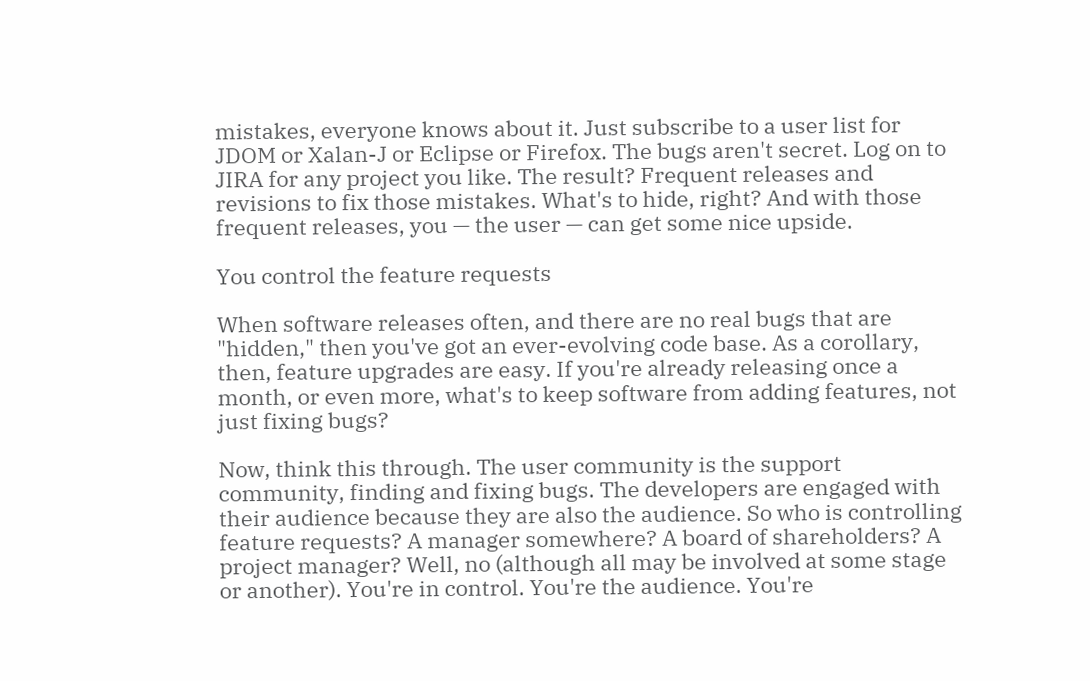mistakes, everyone knows about it. Just subscribe to a user list for JDOM or Xalan-J or Eclipse or Firefox. The bugs aren't secret. Log on to JIRA for any project you like. The result? Frequent releases and revisions to fix those mistakes. What's to hide, right? And with those frequent releases, you — the user — can get some nice upside.

You control the feature requests

When software releases often, and there are no real bugs that are "hidden," then you've got an ever-evolving code base. As a corollary, then, feature upgrades are easy. If you're already releasing once a month, or even more, what's to keep software from adding features, not just fixing bugs?

Now, think this through. The user community is the support community, finding and fixing bugs. The developers are engaged with their audience because they are also the audience. So who is controlling feature requests? A manager somewhere? A board of shareholders? A project manager? Well, no (although all may be involved at some stage or another). You're in control. You're the audience. You're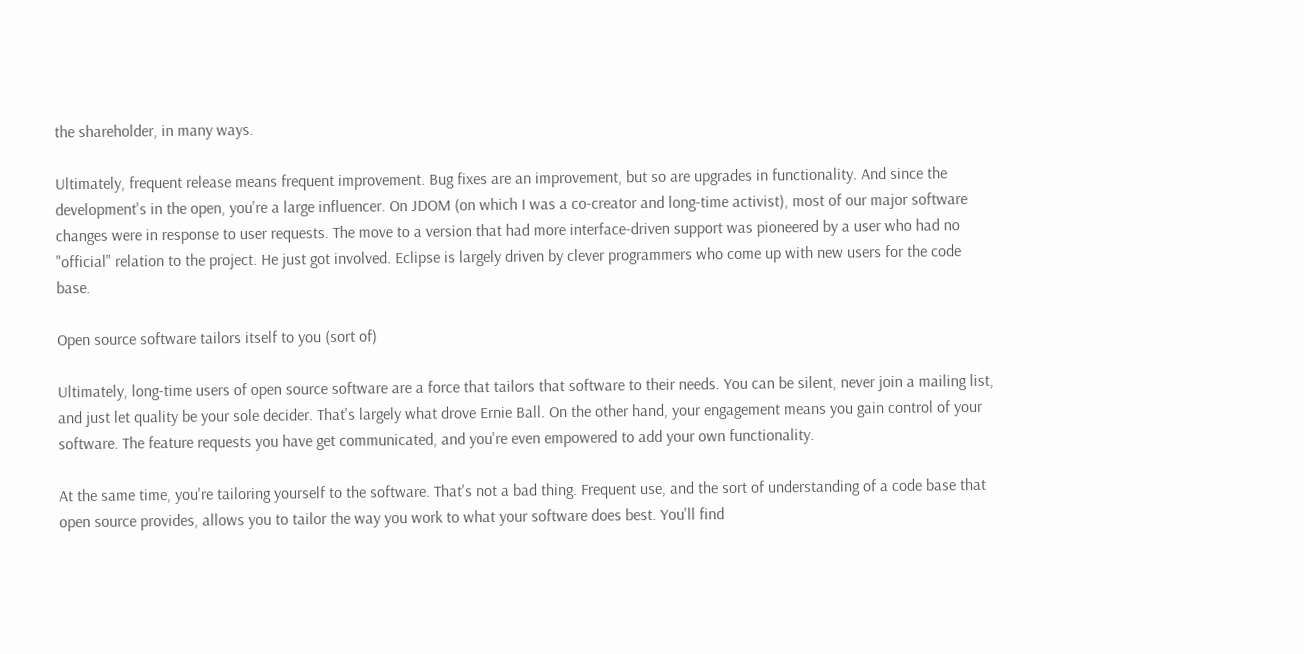the shareholder, in many ways.

Ultimately, frequent release means frequent improvement. Bug fixes are an improvement, but so are upgrades in functionality. And since the development's in the open, you're a large influencer. On JDOM (on which I was a co-creator and long-time activist), most of our major software changes were in response to user requests. The move to a version that had more interface-driven support was pioneered by a user who had no "official" relation to the project. He just got involved. Eclipse is largely driven by clever programmers who come up with new users for the code base.

Open source software tailors itself to you (sort of)

Ultimately, long-time users of open source software are a force that tailors that software to their needs. You can be silent, never join a mailing list, and just let quality be your sole decider. That's largely what drove Ernie Ball. On the other hand, your engagement means you gain control of your software. The feature requests you have get communicated, and you're even empowered to add your own functionality.

At the same time, you're tailoring yourself to the software. That's not a bad thing. Frequent use, and the sort of understanding of a code base that open source provides, allows you to tailor the way you work to what your software does best. You'll find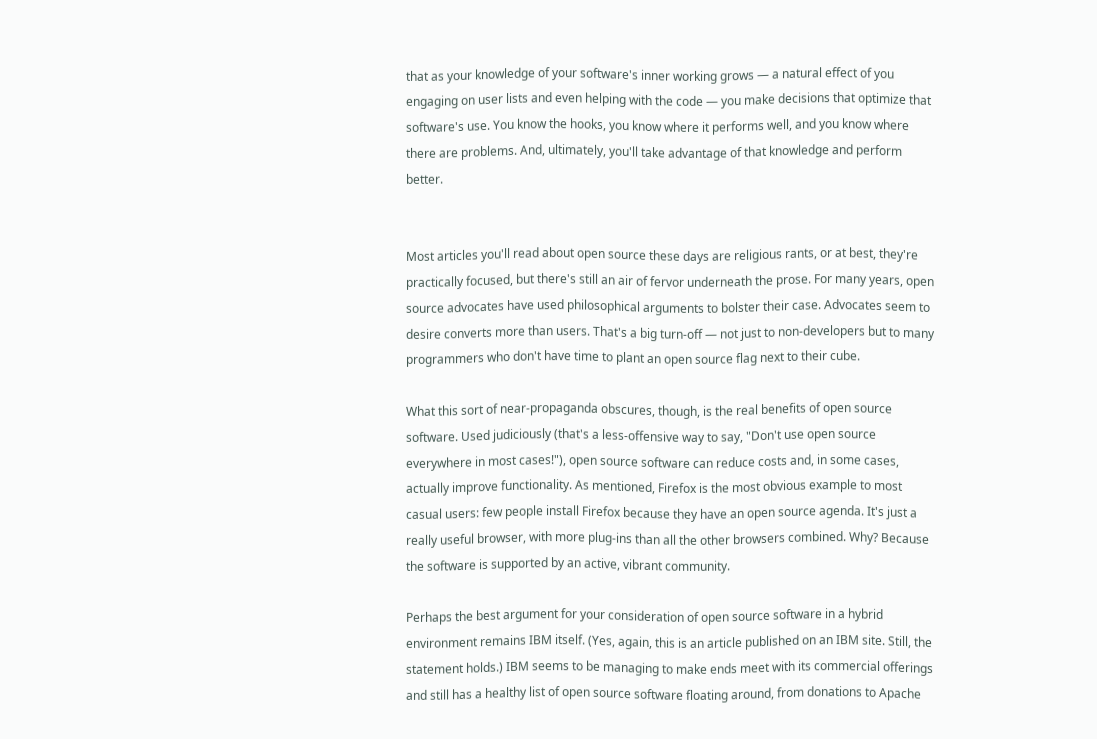that as your knowledge of your software's inner working grows — a natural effect of you engaging on user lists and even helping with the code — you make decisions that optimize that software's use. You know the hooks, you know where it performs well, and you know where there are problems. And, ultimately, you'll take advantage of that knowledge and perform better.


Most articles you'll read about open source these days are religious rants, or at best, they're practically focused, but there's still an air of fervor underneath the prose. For many years, open source advocates have used philosophical arguments to bolster their case. Advocates seem to desire converts more than users. That's a big turn-off — not just to non-developers but to many programmers who don't have time to plant an open source flag next to their cube.

What this sort of near-propaganda obscures, though, is the real benefits of open source software. Used judiciously (that's a less-offensive way to say, "Don't use open source everywhere in most cases!"), open source software can reduce costs and, in some cases, actually improve functionality. As mentioned, Firefox is the most obvious example to most casual users: few people install Firefox because they have an open source agenda. It's just a really useful browser, with more plug-ins than all the other browsers combined. Why? Because the software is supported by an active, vibrant community.

Perhaps the best argument for your consideration of open source software in a hybrid environment remains IBM itself. (Yes, again, this is an article published on an IBM site. Still, the statement holds.) IBM seems to be managing to make ends meet with its commercial offerings and still has a healthy list of open source software floating around, from donations to Apache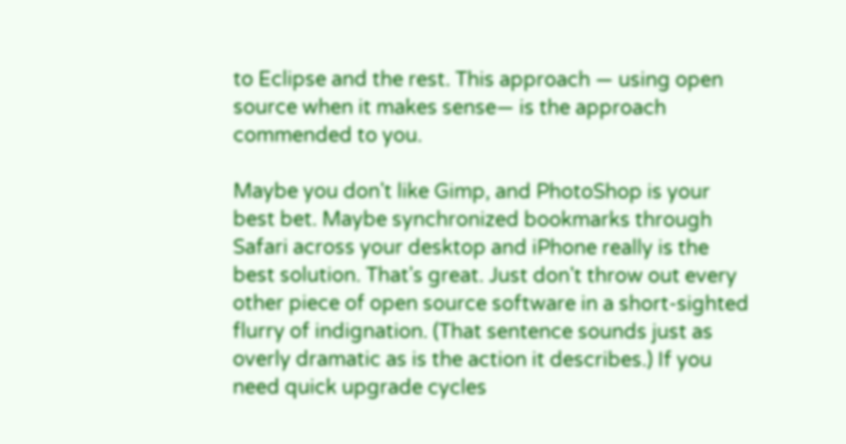to Eclipse and the rest. This approach — using open source when it makes sense— is the approach commended to you.

Maybe you don't like Gimp, and PhotoShop is your best bet. Maybe synchronized bookmarks through Safari across your desktop and iPhone really is the best solution. That's great. Just don't throw out every other piece of open source software in a short-sighted flurry of indignation. (That sentence sounds just as overly dramatic as is the action it describes.) If you need quick upgrade cycles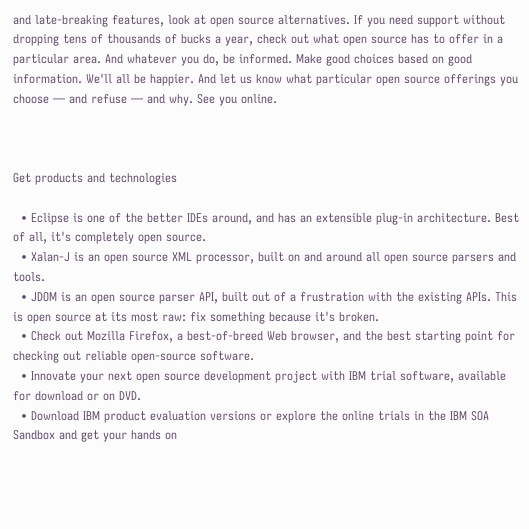and late-breaking features, look at open source alternatives. If you need support without dropping tens of thousands of bucks a year, check out what open source has to offer in a particular area. And whatever you do, be informed. Make good choices based on good information. We'll all be happier. And let us know what particular open source offerings you choose — and refuse — and why. See you online.



Get products and technologies

  • Eclipse is one of the better IDEs around, and has an extensible plug-in architecture. Best of all, it's completely open source.
  • Xalan-J is an open source XML processor, built on and around all open source parsers and tools.
  • JDOM is an open source parser API, built out of a frustration with the existing APIs. This is open source at its most raw: fix something because it's broken.
  • Check out Mozilla Firefox, a best-of-breed Web browser, and the best starting point for checking out reliable open-source software.
  • Innovate your next open source development project with IBM trial software, available for download or on DVD.
  • Download IBM product evaluation versions or explore the online trials in the IBM SOA Sandbox and get your hands on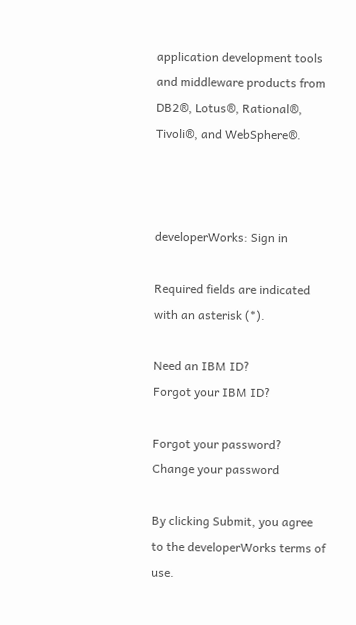application development tools and middleware products from DB2®, Lotus®, Rational®, Tivoli®, and WebSphere®.



developerWorks: Sign in

Required fields are indicated with an asterisk (*).

Need an IBM ID?
Forgot your IBM ID?

Forgot your password?
Change your password

By clicking Submit, you agree to the developerWorks terms of use.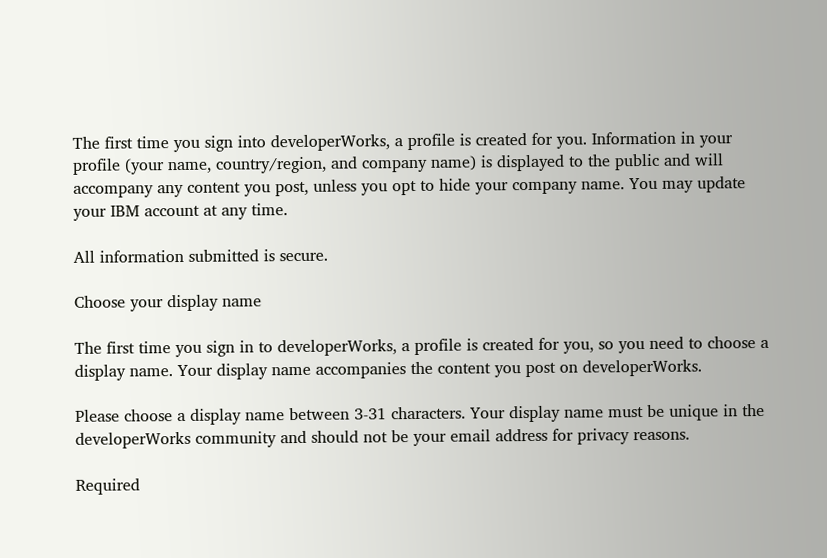The first time you sign into developerWorks, a profile is created for you. Information in your profile (your name, country/region, and company name) is displayed to the public and will accompany any content you post, unless you opt to hide your company name. You may update your IBM account at any time.

All information submitted is secure.

Choose your display name

The first time you sign in to developerWorks, a profile is created for you, so you need to choose a display name. Your display name accompanies the content you post on developerWorks.

Please choose a display name between 3-31 characters. Your display name must be unique in the developerWorks community and should not be your email address for privacy reasons.

Required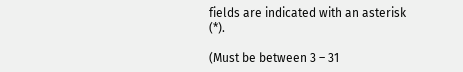fields are indicated with an asterisk (*).

(Must be between 3 – 31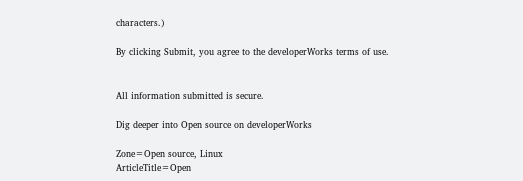characters.)

By clicking Submit, you agree to the developerWorks terms of use.


All information submitted is secure.

Dig deeper into Open source on developerWorks

Zone=Open source, Linux
ArticleTitle=Open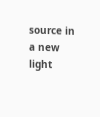source in a new light